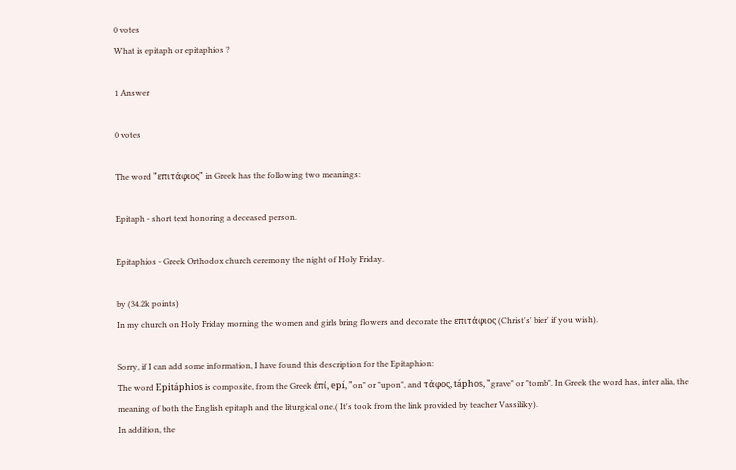0 votes
What is epitaph or epitaphios ?

1 Answer

0 votes

The word "επιτάφιος" in Greek has the following two meanings:

Epitaph - short text honoring a deceased person.

Epitaphios - Greek Orthodox church ceremony the night of Holy Friday.

by (34.2k points)
In my church on Holy Friday morning the women and girls bring flowers and decorate the επιτάφιος (Christ's' bier' if you wish).

Sorry, if I can add some information, I have found this description for the Epitaphion:
The word Epitáphios is composite, from the Greek ἐπί, epí, "on" or "upon", and τάφος, táphos, "grave" or "tomb". In Greek the word has, inter alia, the meaning of both the English epitaph and the liturgical one.( It's took from the link provided by teacher Vassiliky).
In addition, the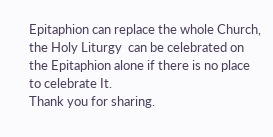Epitaphion can replace the whole Church, the Holy Liturgy  can be celebrated on the Epitaphion alone if there is no place to celebrate It.
Thank you for sharing.